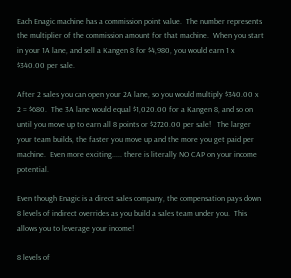Each Enagic machine has a commission point value.  The number represents the multiplier of the commission amount for that machine.  When you start in your 1A lane, and sell a Kangen 8 for $4,980, you would earn 1 x $340.00 per sale.

After 2 sales you can open your 2A lane, so you would multiply $340.00 x 2 = $680.  The 3A lane would equal $1,020.00 for a Kangen 8, and so on until you move up to earn all 8 points or $2720.00 per sale!   The larger your team builds, the faster you move up and the more you get paid per machine.  Even more exciting..... there is literally NO CAP on your income potential.

Even though Enagic is a direct sales company, the compensation pays down 8 levels of indirect overrides as you build a sales team under you.  This allows you to leverage your income!

8 levels of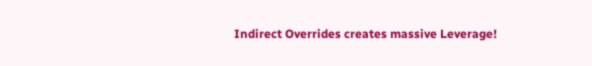Indirect Overrides creates massive Leverage!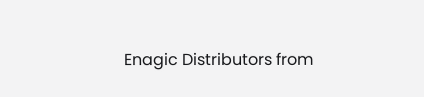Enagic Distributors from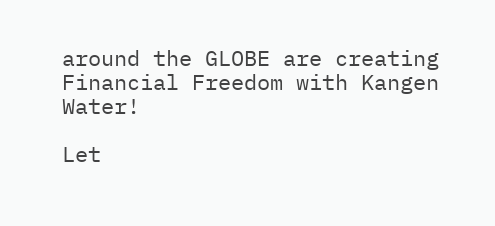around the GLOBE are creating
Financial Freedom with Kangen Water!

Let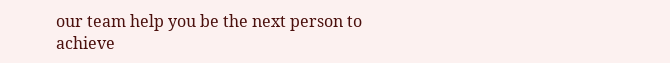our team help you be the next person to achieve